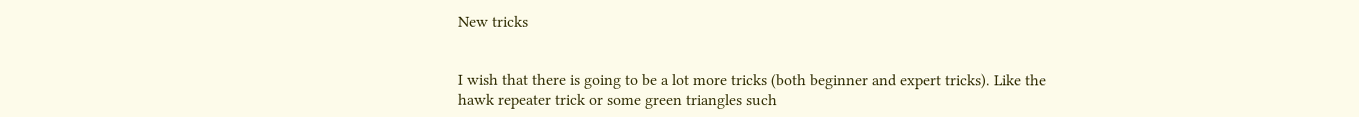New tricks


I wish that there is going to be a lot more tricks (both beginner and expert tricks). Like the hawk repeater trick or some green triangles such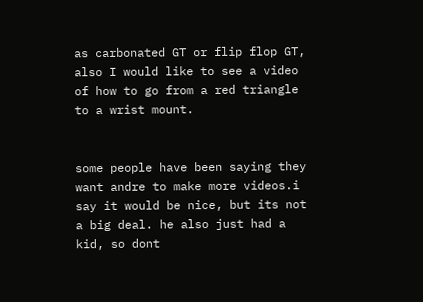as carbonated GT or flip flop GT, also I would like to see a video of how to go from a red triangle to a wrist mount.


some people have been saying they want andre to make more videos.i say it would be nice, but its not a big deal. he also just had a kid, so dont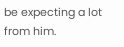be expecting a lot from him.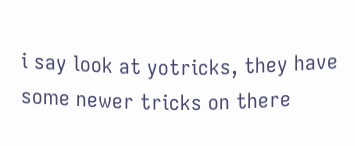i say look at yotricks, they have some newer tricks on there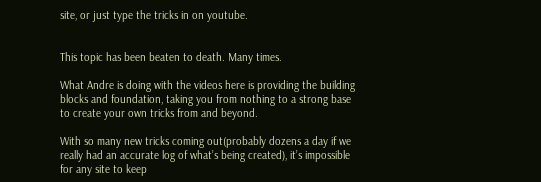site, or just type the tricks in on youtube.


This topic has been beaten to death. Many times.

What Andre is doing with the videos here is providing the building blocks and foundation, taking you from nothing to a strong base to create your own tricks from and beyond.

With so many new tricks coming out(probably dozens a day if we really had an accurate log of what’s being created), it’s impossible for any site to keep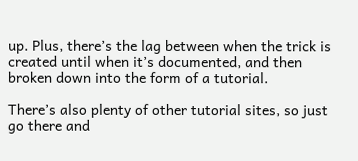up. Plus, there’s the lag between when the trick is created until when it’s documented, and then broken down into the form of a tutorial.

There’s also plenty of other tutorial sites, so just go there and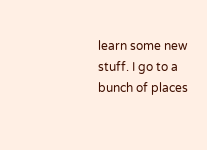learn some new stuff. I go to a bunch of places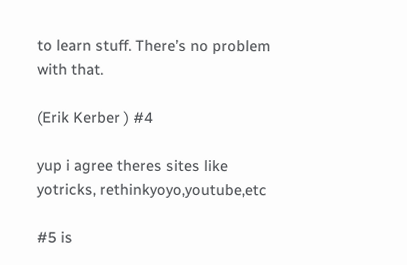to learn stuff. There’s no problem with that.

(Erik Kerber ) #4

yup i agree theres sites like yotricks, rethinkyoyo,youtube,etc

#5 is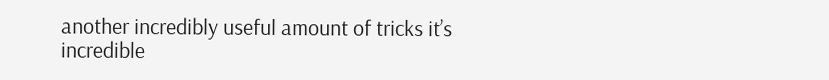another incredibly useful amount of tricks it’s incredible